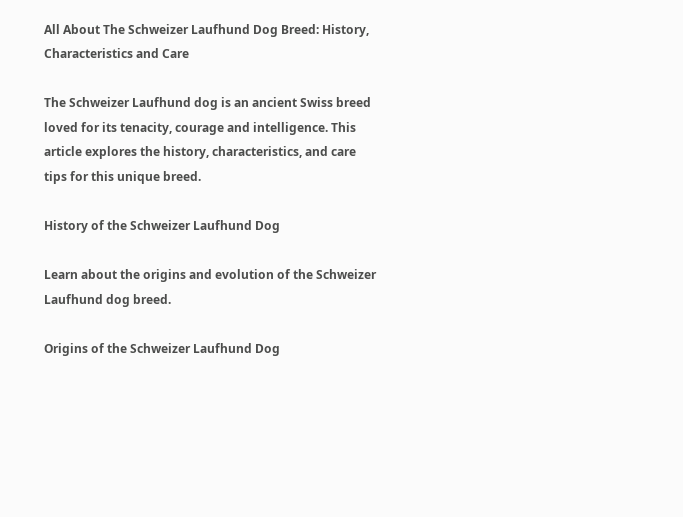All About The Schweizer Laufhund Dog Breed: History, Characteristics and Care

The Schweizer Laufhund dog is an ancient Swiss breed loved for its tenacity, courage and intelligence. This article explores the history, characteristics, and care tips for this unique breed.

History of the Schweizer Laufhund Dog

Learn about the origins and evolution of the Schweizer Laufhund dog breed.

Origins of the Schweizer Laufhund Dog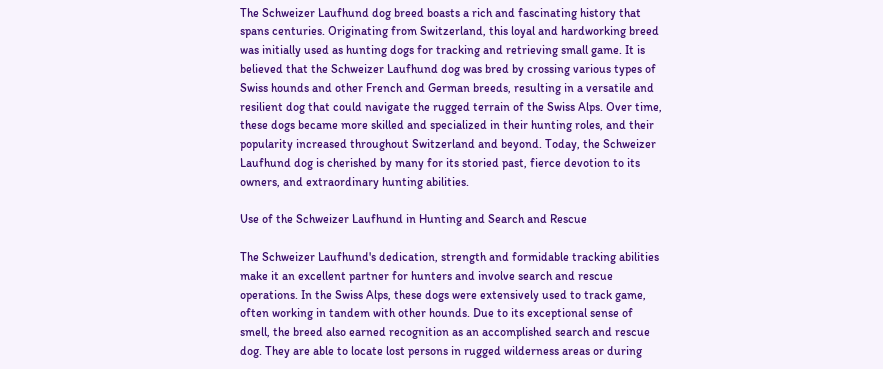The Schweizer Laufhund dog breed boasts a rich and fascinating history that spans centuries. Originating from Switzerland, this loyal and hardworking breed was initially used as hunting dogs for tracking and retrieving small game. It is believed that the Schweizer Laufhund dog was bred by crossing various types of Swiss hounds and other French and German breeds, resulting in a versatile and resilient dog that could navigate the rugged terrain of the Swiss Alps. Over time, these dogs became more skilled and specialized in their hunting roles, and their popularity increased throughout Switzerland and beyond. Today, the Schweizer Laufhund dog is cherished by many for its storied past, fierce devotion to its owners, and extraordinary hunting abilities.

Use of the Schweizer Laufhund in Hunting and Search and Rescue

The Schweizer Laufhund's dedication, strength and formidable tracking abilities make it an excellent partner for hunters and involve search and rescue operations. In the Swiss Alps, these dogs were extensively used to track game, often working in tandem with other hounds. Due to its exceptional sense of smell, the breed also earned recognition as an accomplished search and rescue dog. They are able to locate lost persons in rugged wilderness areas or during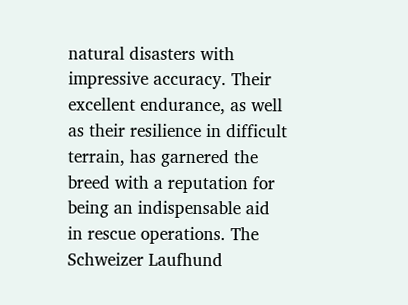natural disasters with impressive accuracy. Their excellent endurance, as well as their resilience in difficult terrain, has garnered the breed with a reputation for being an indispensable aid in rescue operations. The Schweizer Laufhund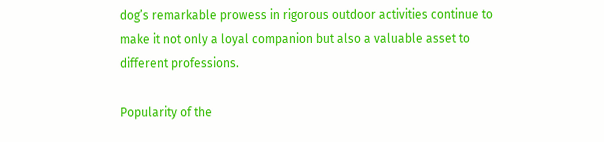dog’s remarkable prowess in rigorous outdoor activities continue to make it not only a loyal companion but also a valuable asset to different professions.

Popularity of the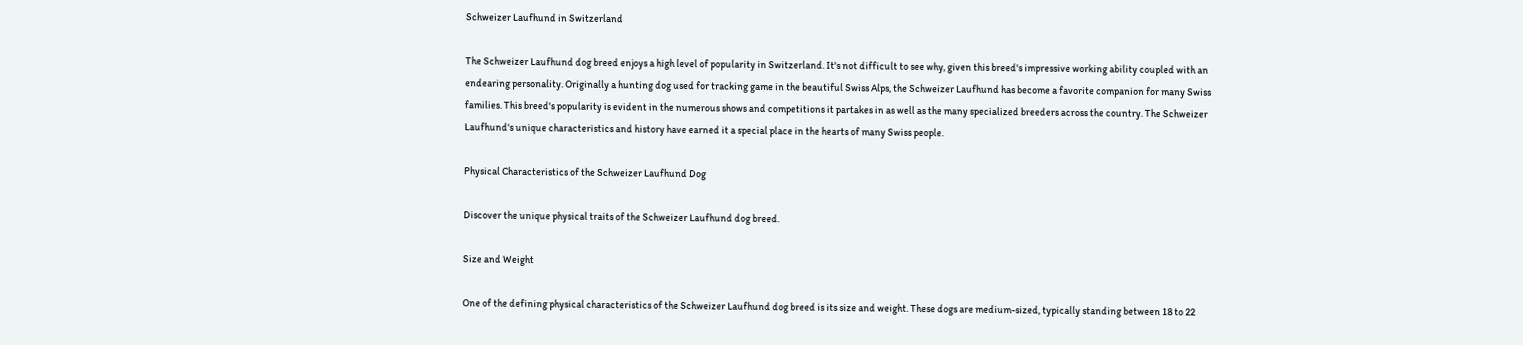Schweizer Laufhund in Switzerland

The Schweizer Laufhund dog breed enjoys a high level of popularity in Switzerland. It's not difficult to see why, given this breed's impressive working ability coupled with an endearing personality. Originally a hunting dog used for tracking game in the beautiful Swiss Alps, the Schweizer Laufhund has become a favorite companion for many Swiss families. This breed's popularity is evident in the numerous shows and competitions it partakes in as well as the many specialized breeders across the country. The Schweizer Laufhund's unique characteristics and history have earned it a special place in the hearts of many Swiss people.

Physical Characteristics of the Schweizer Laufhund Dog

Discover the unique physical traits of the Schweizer Laufhund dog breed.

Size and Weight

One of the defining physical characteristics of the Schweizer Laufhund dog breed is its size and weight. These dogs are medium-sized, typically standing between 18 to 22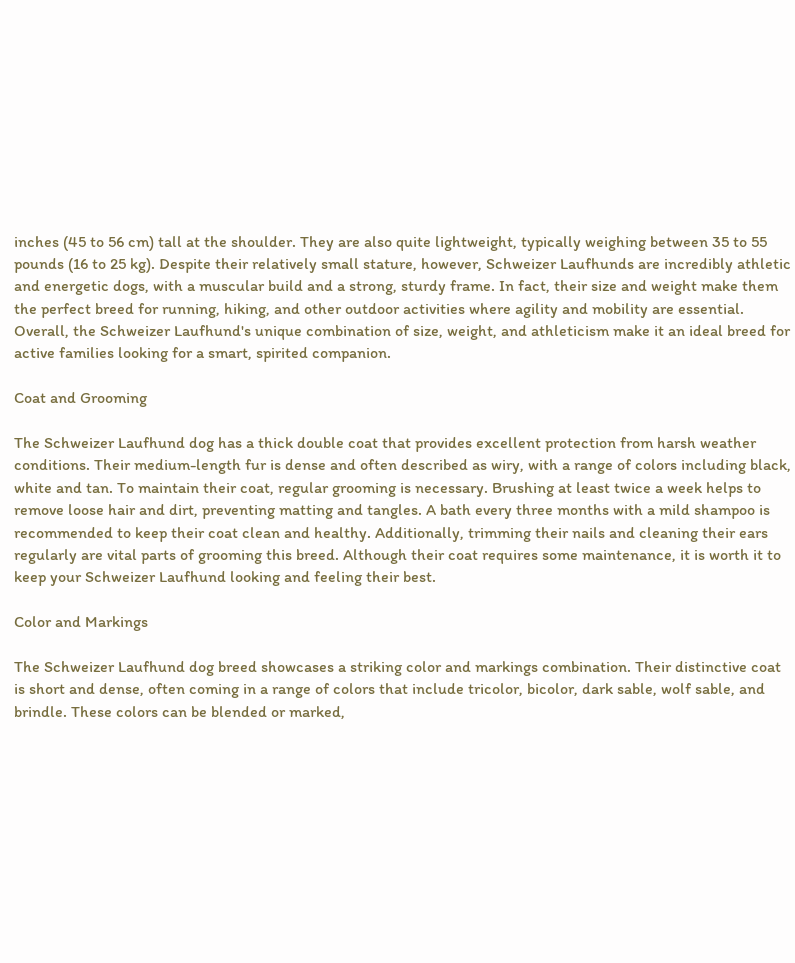inches (45 to 56 cm) tall at the shoulder. They are also quite lightweight, typically weighing between 35 to 55 pounds (16 to 25 kg). Despite their relatively small stature, however, Schweizer Laufhunds are incredibly athletic and energetic dogs, with a muscular build and a strong, sturdy frame. In fact, their size and weight make them the perfect breed for running, hiking, and other outdoor activities where agility and mobility are essential. Overall, the Schweizer Laufhund's unique combination of size, weight, and athleticism make it an ideal breed for active families looking for a smart, spirited companion.

Coat and Grooming

The Schweizer Laufhund dog has a thick double coat that provides excellent protection from harsh weather conditions. Their medium-length fur is dense and often described as wiry, with a range of colors including black, white and tan. To maintain their coat, regular grooming is necessary. Brushing at least twice a week helps to remove loose hair and dirt, preventing matting and tangles. A bath every three months with a mild shampoo is recommended to keep their coat clean and healthy. Additionally, trimming their nails and cleaning their ears regularly are vital parts of grooming this breed. Although their coat requires some maintenance, it is worth it to keep your Schweizer Laufhund looking and feeling their best.

Color and Markings

The Schweizer Laufhund dog breed showcases a striking color and markings combination. Their distinctive coat is short and dense, often coming in a range of colors that include tricolor, bicolor, dark sable, wolf sable, and brindle. These colors can be blended or marked,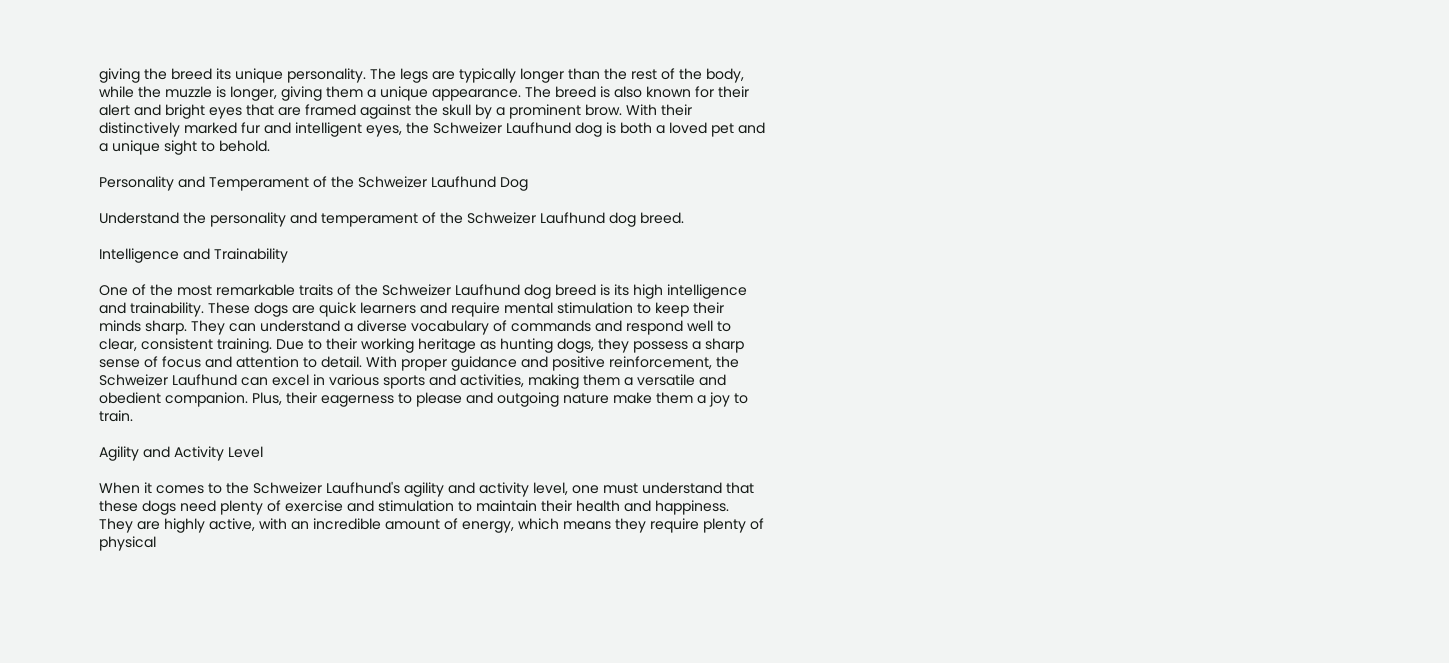giving the breed its unique personality. The legs are typically longer than the rest of the body, while the muzzle is longer, giving them a unique appearance. The breed is also known for their alert and bright eyes that are framed against the skull by a prominent brow. With their distinctively marked fur and intelligent eyes, the Schweizer Laufhund dog is both a loved pet and a unique sight to behold.

Personality and Temperament of the Schweizer Laufhund Dog

Understand the personality and temperament of the Schweizer Laufhund dog breed.

Intelligence and Trainability

One of the most remarkable traits of the Schweizer Laufhund dog breed is its high intelligence and trainability. These dogs are quick learners and require mental stimulation to keep their minds sharp. They can understand a diverse vocabulary of commands and respond well to clear, consistent training. Due to their working heritage as hunting dogs, they possess a sharp sense of focus and attention to detail. With proper guidance and positive reinforcement, the Schweizer Laufhund can excel in various sports and activities, making them a versatile and obedient companion. Plus, their eagerness to please and outgoing nature make them a joy to train.

Agility and Activity Level

When it comes to the Schweizer Laufhund's agility and activity level, one must understand that these dogs need plenty of exercise and stimulation to maintain their health and happiness. They are highly active, with an incredible amount of energy, which means they require plenty of physical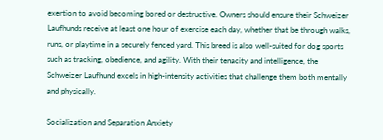exertion to avoid becoming bored or destructive. Owners should ensure their Schweizer Laufhunds receive at least one hour of exercise each day, whether that be through walks, runs, or playtime in a securely fenced yard. This breed is also well-suited for dog sports such as tracking, obedience, and agility. With their tenacity and intelligence, the Schweizer Laufhund excels in high-intensity activities that challenge them both mentally and physically.

Socialization and Separation Anxiety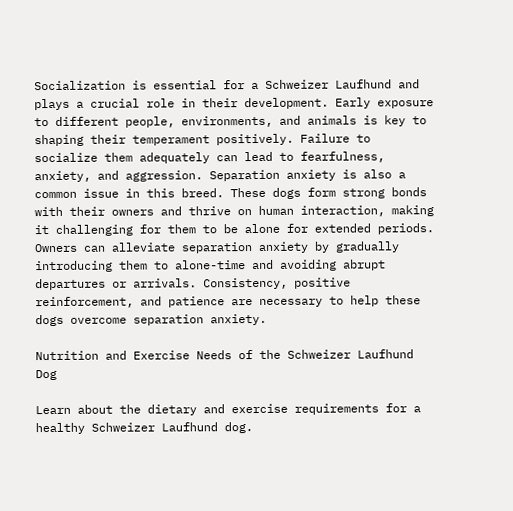Socialization is essential for a Schweizer Laufhund and plays a crucial role in their development. Early exposure to different people, environments, and animals is key to shaping their temperament positively. Failure to socialize them adequately can lead to fearfulness, anxiety, and aggression. Separation anxiety is also a common issue in this breed. These dogs form strong bonds with their owners and thrive on human interaction, making it challenging for them to be alone for extended periods. Owners can alleviate separation anxiety by gradually introducing them to alone-time and avoiding abrupt departures or arrivals. Consistency, positive reinforcement, and patience are necessary to help these dogs overcome separation anxiety.

Nutrition and Exercise Needs of the Schweizer Laufhund Dog

Learn about the dietary and exercise requirements for a healthy Schweizer Laufhund dog.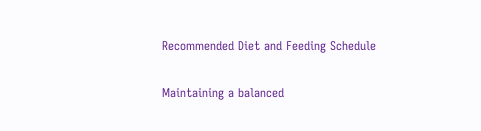Recommended Diet and Feeding Schedule

Maintaining a balanced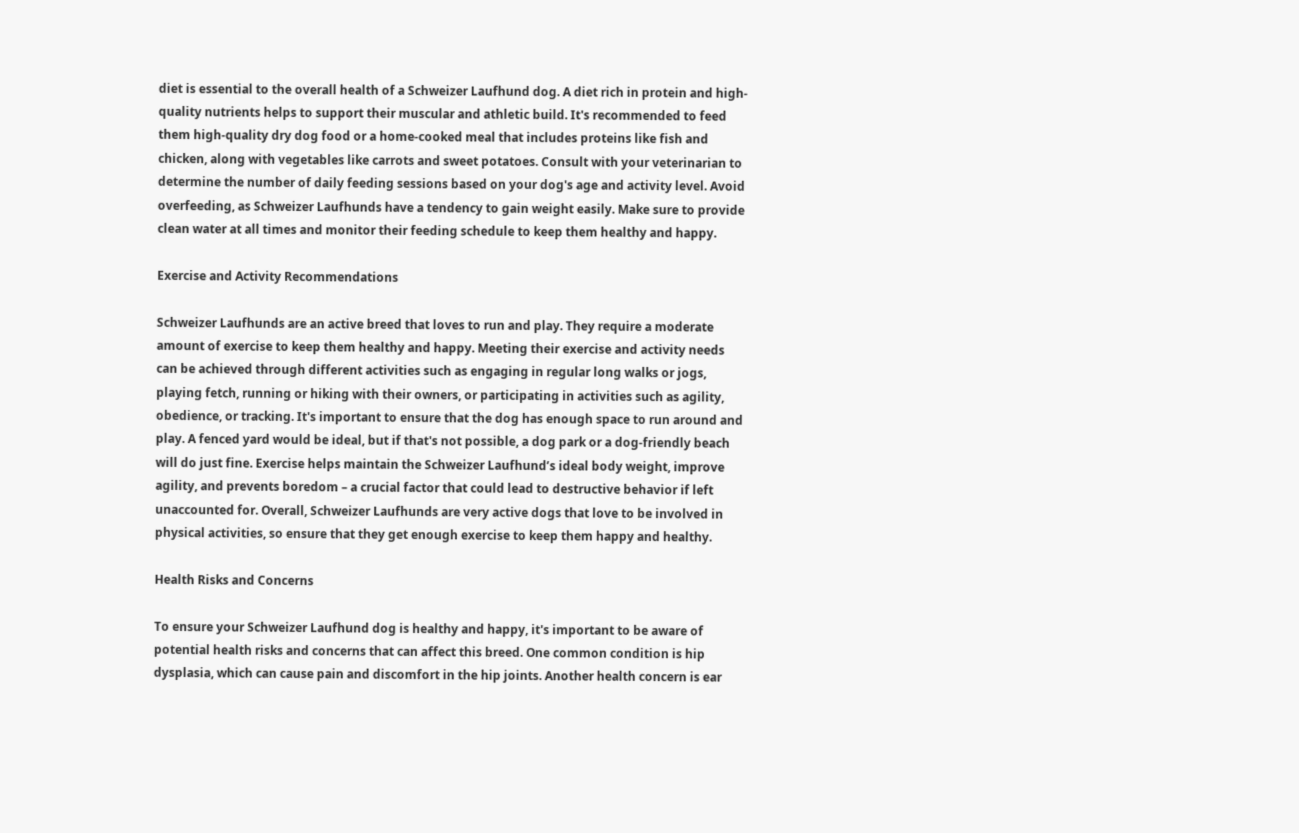diet is essential to the overall health of a Schweizer Laufhund dog. A diet rich in protein and high-quality nutrients helps to support their muscular and athletic build. It's recommended to feed them high-quality dry dog food or a home-cooked meal that includes proteins like fish and chicken, along with vegetables like carrots and sweet potatoes. Consult with your veterinarian to determine the number of daily feeding sessions based on your dog's age and activity level. Avoid overfeeding, as Schweizer Laufhunds have a tendency to gain weight easily. Make sure to provide clean water at all times and monitor their feeding schedule to keep them healthy and happy.

Exercise and Activity Recommendations

Schweizer Laufhunds are an active breed that loves to run and play. They require a moderate amount of exercise to keep them healthy and happy. Meeting their exercise and activity needs can be achieved through different activities such as engaging in regular long walks or jogs, playing fetch, running or hiking with their owners, or participating in activities such as agility, obedience, or tracking. It's important to ensure that the dog has enough space to run around and play. A fenced yard would be ideal, but if that's not possible, a dog park or a dog-friendly beach will do just fine. Exercise helps maintain the Schweizer Laufhund’s ideal body weight, improve agility, and prevents boredom – a crucial factor that could lead to destructive behavior if left unaccounted for. Overall, Schweizer Laufhunds are very active dogs that love to be involved in physical activities, so ensure that they get enough exercise to keep them happy and healthy.

Health Risks and Concerns

To ensure your Schweizer Laufhund dog is healthy and happy, it's important to be aware of potential health risks and concerns that can affect this breed. One common condition is hip dysplasia, which can cause pain and discomfort in the hip joints. Another health concern is ear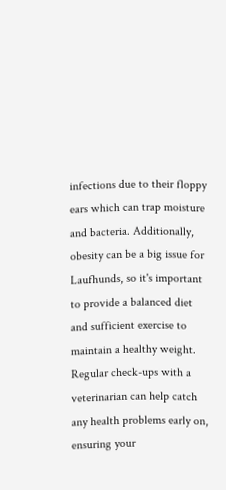infections due to their floppy ears which can trap moisture and bacteria. Additionally, obesity can be a big issue for Laufhunds, so it's important to provide a balanced diet and sufficient exercise to maintain a healthy weight. Regular check-ups with a veterinarian can help catch any health problems early on, ensuring your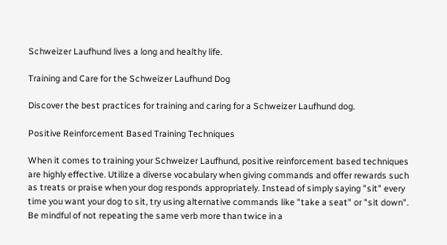Schweizer Laufhund lives a long and healthy life.

Training and Care for the Schweizer Laufhund Dog

Discover the best practices for training and caring for a Schweizer Laufhund dog.

Positive Reinforcement Based Training Techniques

When it comes to training your Schweizer Laufhund, positive reinforcement based techniques are highly effective. Utilize a diverse vocabulary when giving commands and offer rewards such as treats or praise when your dog responds appropriately. Instead of simply saying "sit" every time you want your dog to sit, try using alternative commands like "take a seat" or "sit down". Be mindful of not repeating the same verb more than twice in a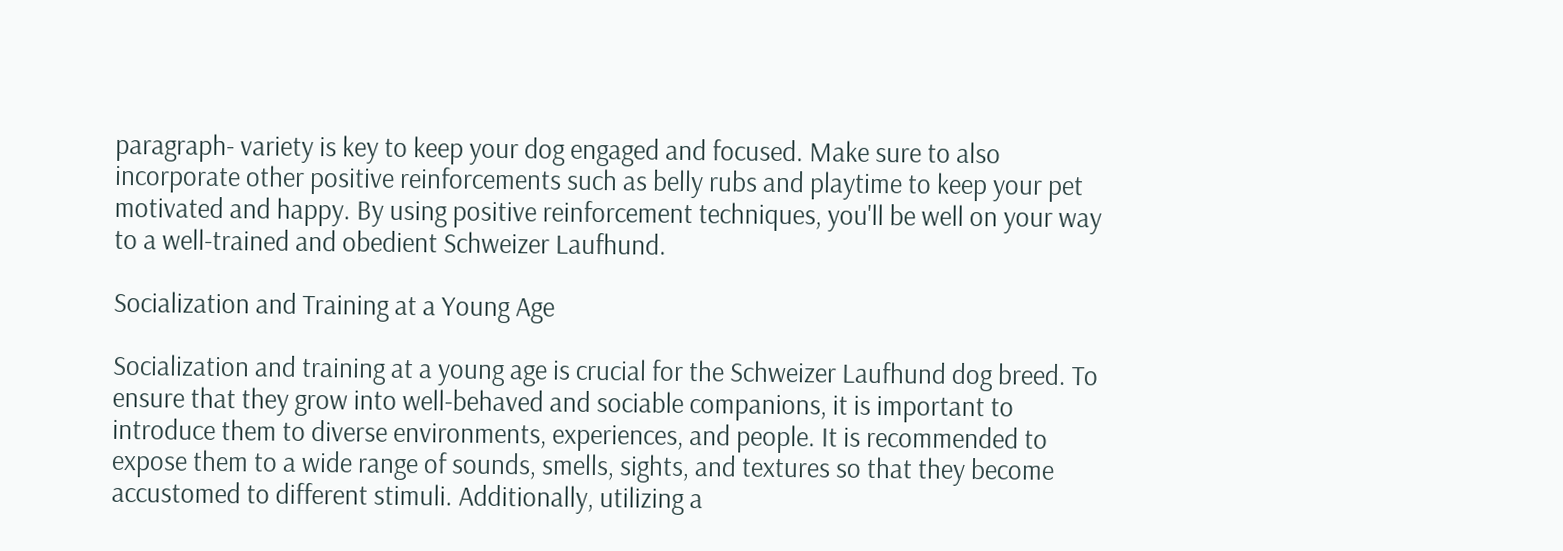paragraph- variety is key to keep your dog engaged and focused. Make sure to also incorporate other positive reinforcements such as belly rubs and playtime to keep your pet motivated and happy. By using positive reinforcement techniques, you'll be well on your way to a well-trained and obedient Schweizer Laufhund.

Socialization and Training at a Young Age

Socialization and training at a young age is crucial for the Schweizer Laufhund dog breed. To ensure that they grow into well-behaved and sociable companions, it is important to introduce them to diverse environments, experiences, and people. It is recommended to expose them to a wide range of sounds, smells, sights, and textures so that they become accustomed to different stimuli. Additionally, utilizing a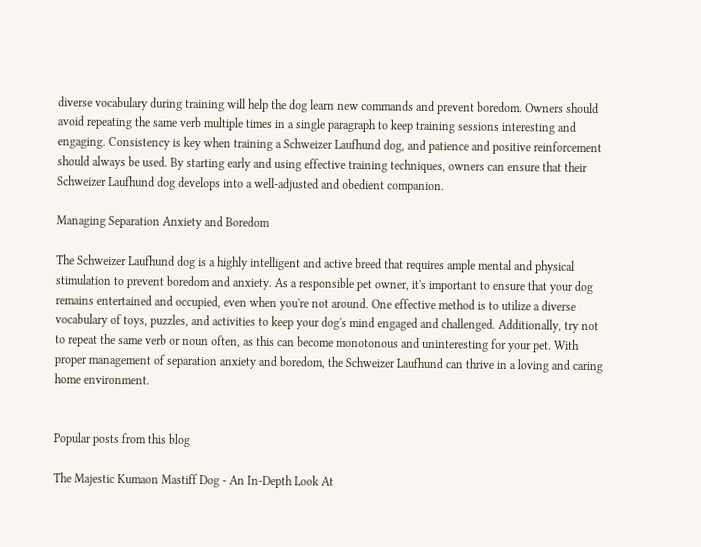diverse vocabulary during training will help the dog learn new commands and prevent boredom. Owners should avoid repeating the same verb multiple times in a single paragraph to keep training sessions interesting and engaging. Consistency is key when training a Schweizer Laufhund dog, and patience and positive reinforcement should always be used. By starting early and using effective training techniques, owners can ensure that their Schweizer Laufhund dog develops into a well-adjusted and obedient companion.

Managing Separation Anxiety and Boredom

The Schweizer Laufhund dog is a highly intelligent and active breed that requires ample mental and physical stimulation to prevent boredom and anxiety. As a responsible pet owner, it's important to ensure that your dog remains entertained and occupied, even when you're not around. One effective method is to utilize a diverse vocabulary of toys, puzzles, and activities to keep your dog's mind engaged and challenged. Additionally, try not to repeat the same verb or noun often, as this can become monotonous and uninteresting for your pet. With proper management of separation anxiety and boredom, the Schweizer Laufhund can thrive in a loving and caring home environment.


Popular posts from this blog

The Majestic Kumaon Mastiff Dog - An In-Depth Look At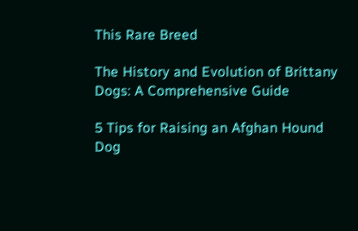This Rare Breed

The History and Evolution of Brittany Dogs: A Comprehensive Guide

5 Tips for Raising an Afghan Hound Dog